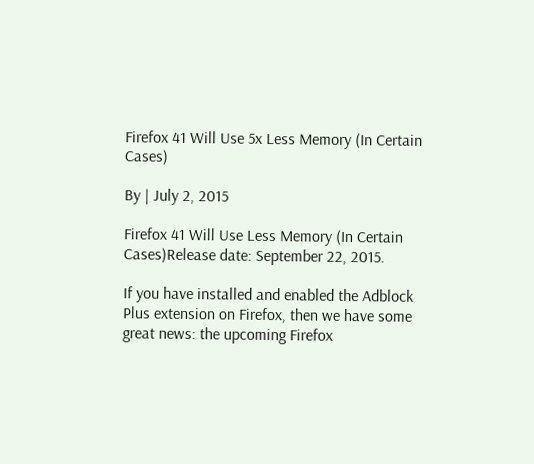Firefox 41 Will Use 5x Less Memory (In Certain Cases)

By | July 2, 2015

Firefox 41 Will Use Less Memory (In Certain Cases)Release date: September 22, 2015.

If you have installed and enabled the Adblock Plus extension on Firefox, then we have some great news: the upcoming Firefox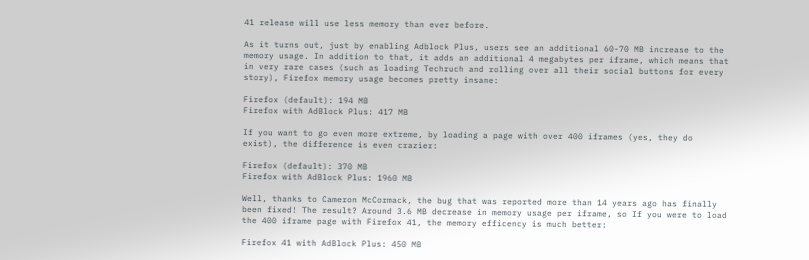41 release will use less memory than ever before.

As it turns out, just by enabling Adblock Plus, users see an additional 60-70 MB increase to the memory usage. In addition to that, it adds an additional 4 megabytes per iframe, which means that in very rare cases (such as loading Techruch and rolling over all their social buttons for every story), Firefox memory usage becomes pretty insane:

Firefox (default): 194 MB
Firefox with AdBlock Plus: 417 MB

If you want to go even more extreme, by loading a page with over 400 iframes (yes, they do exist), the difference is even crazier:

Firefox (default): 370 MB
Firefox with AdBlock Plus: 1960 MB

Well, thanks to Cameron McCormack, the bug that was reported more than 14 years ago has finally been fixed! The result? Around 3.6 MB decrease in memory usage per iframe, so If you were to load the 400 iframe page with Firefox 41, the memory efficency is much better:

Firefox 41 with AdBlock Plus: 450 MB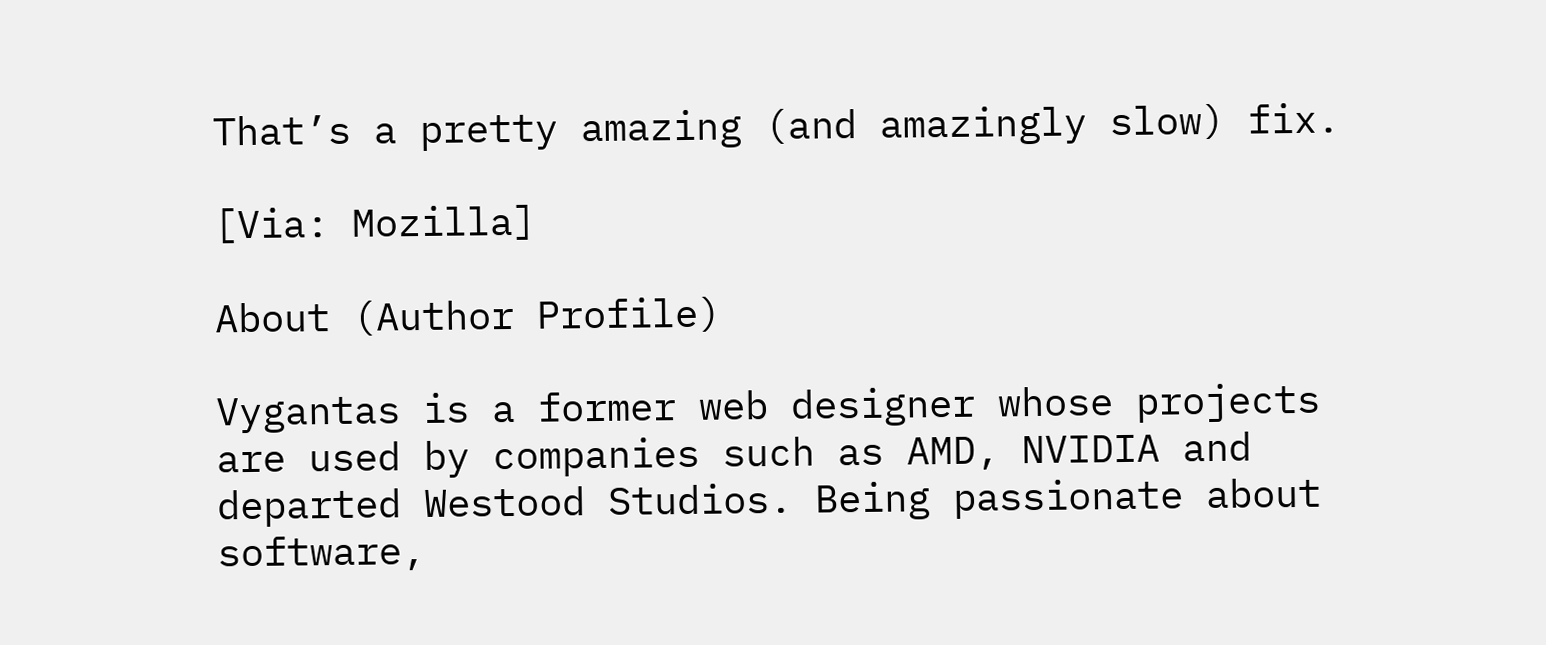That’s a pretty amazing (and amazingly slow) fix.

[Via: Mozilla]

About (Author Profile)

Vygantas is a former web designer whose projects are used by companies such as AMD, NVIDIA and departed Westood Studios. Being passionate about software,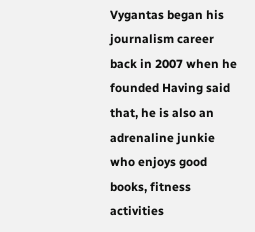Vygantas began his journalism career back in 2007 when he founded Having said that, he is also an adrenaline junkie who enjoys good books, fitness activities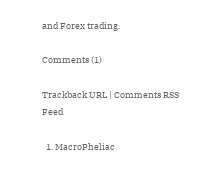and Forex trading.

Comments (1)

Trackback URL | Comments RSS Feed

  1. MacroPheliac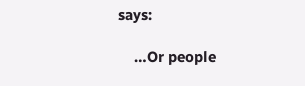says:

    …Or people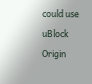could use uBlock Origin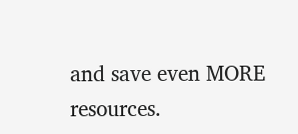and save even MORE resources.